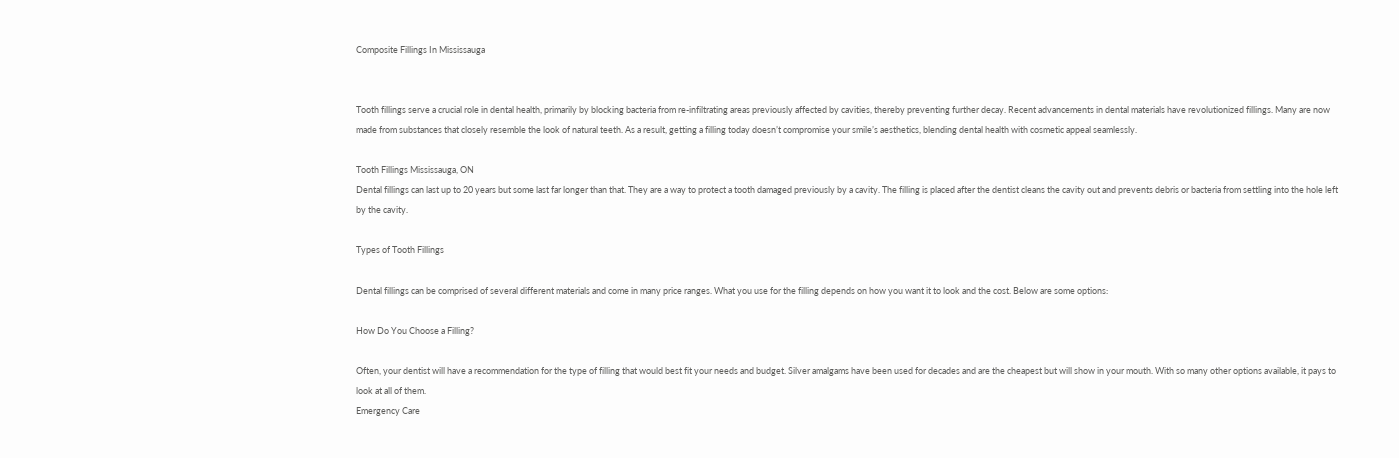Composite Fillings In Mississauga


Tooth fillings serve a crucial role in dental health, primarily by blocking bacteria from re-infiltrating areas previously affected by cavities, thereby preventing further decay. Recent advancements in dental materials have revolutionized fillings. Many are now made from substances that closely resemble the look of natural teeth. As a result, getting a filling today doesn’t compromise your smile’s aesthetics, blending dental health with cosmetic appeal seamlessly.

Tooth Fillings Mississauga, ON
Dental fillings can last up to 20 years but some last far longer than that. They are a way to protect a tooth damaged previously by a cavity. The filling is placed after the dentist cleans the cavity out and prevents debris or bacteria from settling into the hole left by the cavity.

Types of Tooth Fillings

Dental fillings can be comprised of several different materials and come in many price ranges. What you use for the filling depends on how you want it to look and the cost. Below are some options:

How Do You Choose a Filling?

Often, your dentist will have a recommendation for the type of filling that would best fit your needs and budget. Silver amalgams have been used for decades and are the cheapest but will show in your mouth. With so many other options available, it pays to look at all of them.
Emergency Care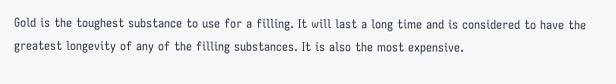Gold is the toughest substance to use for a filling. It will last a long time and is considered to have the greatest longevity of any of the filling substances. It is also the most expensive.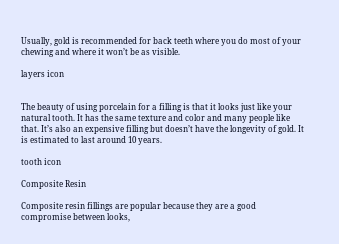Usually, gold is recommended for back teeth where you do most of your chewing and where it won’t be as visible.

layers icon


The beauty of using porcelain for a filling is that it looks just like your natural tooth. It has the same texture and color and many people like that. It’s also an expensive filling but doesn’t have the longevity of gold. It is estimated to last around 10 years.

tooth icon

Composite Resin

Composite resin fillings are popular because they are a good compromise between looks,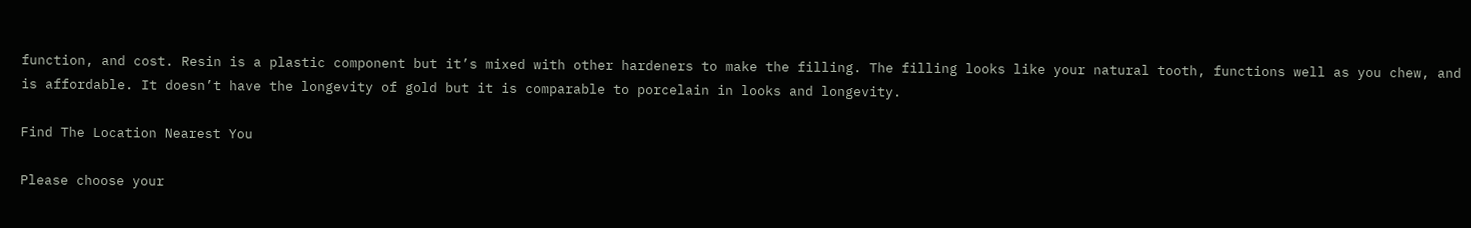function, and cost. Resin is a plastic component but it’s mixed with other hardeners to make the filling. The filling looks like your natural tooth, functions well as you chew, and is affordable. It doesn’t have the longevity of gold but it is comparable to porcelain in looks and longevity.

Find The Location Nearest You

Please choose your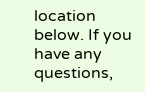location below. If you have any questions,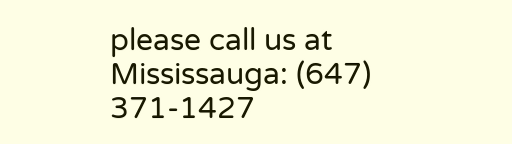please call us at  Mississauga: (647) 371-1427